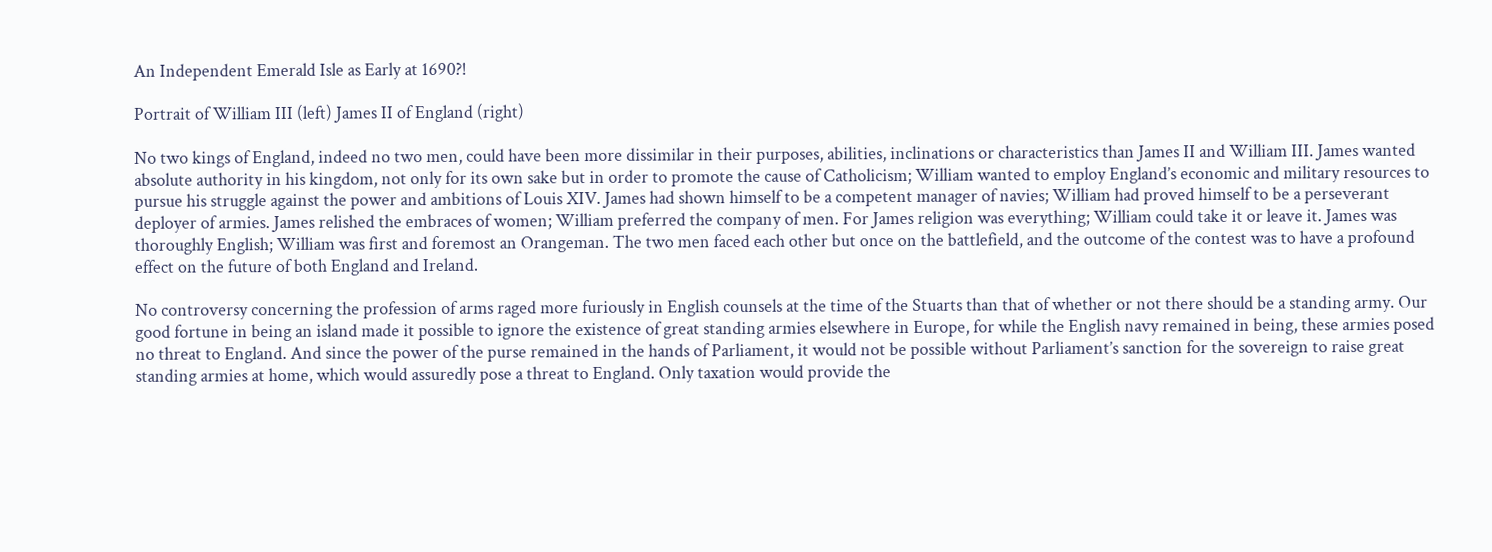An Independent Emerald Isle as Early at 1690?!

Portrait of William III (left) James II of England (right)

No two kings of England, indeed no two men, could have been more dissimilar in their purposes, abilities, inclinations or characteristics than James II and William III. James wanted absolute authority in his kingdom, not only for its own sake but in order to promote the cause of Catholicism; William wanted to employ England’s economic and military resources to pursue his struggle against the power and ambitions of Louis XIV. James had shown himself to be a competent manager of navies; William had proved himself to be a perseverant deployer of armies. James relished the embraces of women; William preferred the company of men. For James religion was everything; William could take it or leave it. James was thoroughly English; William was first and foremost an Orangeman. The two men faced each other but once on the battlefield, and the outcome of the contest was to have a profound effect on the future of both England and Ireland.

No controversy concerning the profession of arms raged more furiously in English counsels at the time of the Stuarts than that of whether or not there should be a standing army. Our good fortune in being an island made it possible to ignore the existence of great standing armies elsewhere in Europe, for while the English navy remained in being, these armies posed no threat to England. And since the power of the purse remained in the hands of Parliament, it would not be possible without Parliament’s sanction for the sovereign to raise great standing armies at home, which would assuredly pose a threat to England. Only taxation would provide the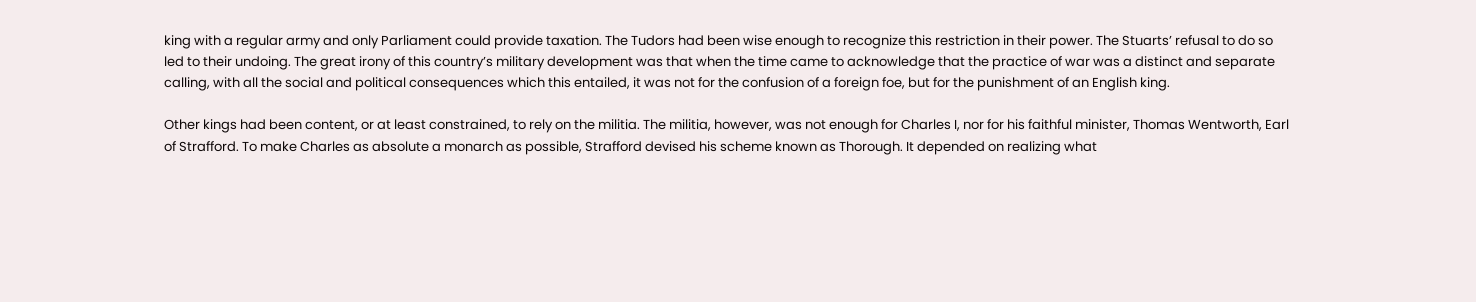king with a regular army and only Parliament could provide taxation. The Tudors had been wise enough to recognize this restriction in their power. The Stuarts’ refusal to do so led to their undoing. The great irony of this country’s military development was that when the time came to acknowledge that the practice of war was a distinct and separate calling, with all the social and political consequences which this entailed, it was not for the confusion of a foreign foe, but for the punishment of an English king.

Other kings had been content, or at least constrained, to rely on the militia. The militia, however, was not enough for Charles I, nor for his faithful minister, Thomas Wentworth, Earl of Strafford. To make Charles as absolute a monarch as possible, Strafford devised his scheme known as Thorough. It depended on realizing what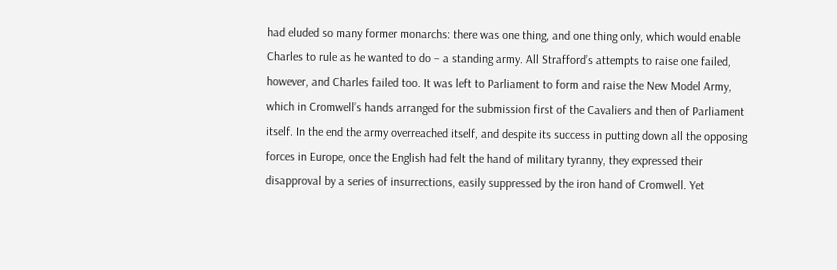had eluded so many former monarchs: there was one thing, and one thing only, which would enable Charles to rule as he wanted to do – a standing army. All Strafford’s attempts to raise one failed, however, and Charles failed too. It was left to Parliament to form and raise the New Model Army, which in Cromwell’s hands arranged for the submission first of the Cavaliers and then of Parliament itself. In the end the army overreached itself, and despite its success in putting down all the opposing forces in Europe, once the English had felt the hand of military tyranny, they expressed their disapproval by a series of insurrections, easily suppressed by the iron hand of Cromwell. Yet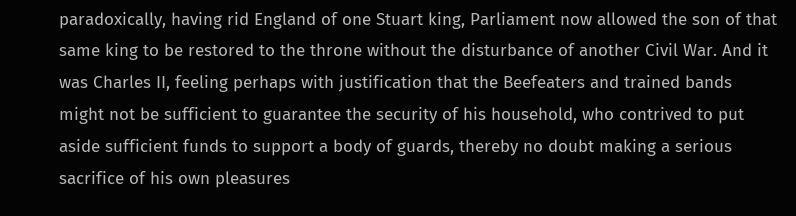paradoxically, having rid England of one Stuart king, Parliament now allowed the son of that same king to be restored to the throne without the disturbance of another Civil War. And it was Charles II, feeling perhaps with justification that the Beefeaters and trained bands might not be sufficient to guarantee the security of his household, who contrived to put aside sufficient funds to support a body of guards, thereby no doubt making a serious sacrifice of his own pleasures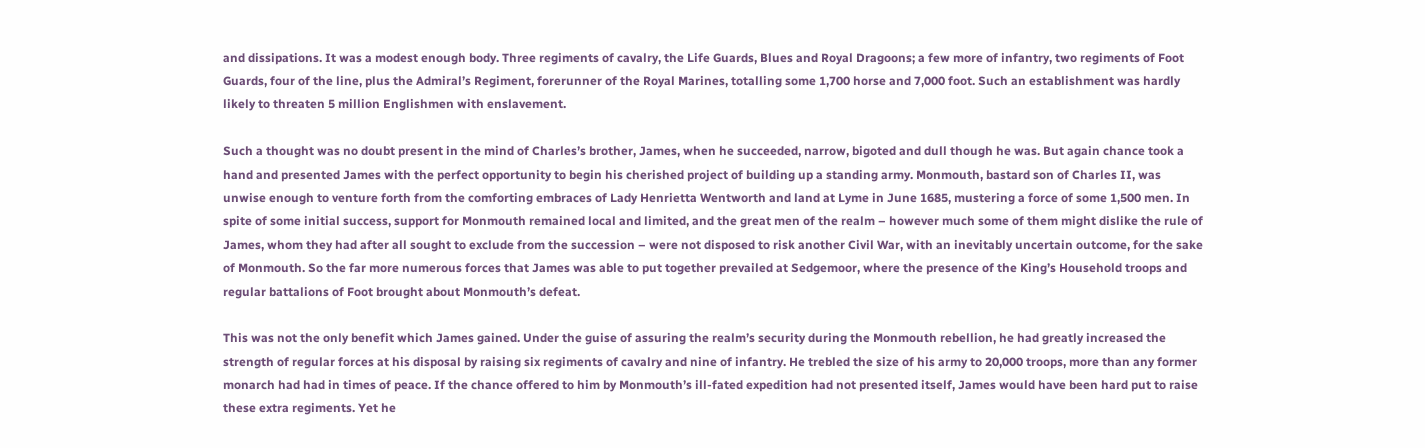and dissipations. It was a modest enough body. Three regiments of cavalry, the Life Guards, Blues and Royal Dragoons; a few more of infantry, two regiments of Foot Guards, four of the line, plus the Admiral’s Regiment, forerunner of the Royal Marines, totalling some 1,700 horse and 7,000 foot. Such an establishment was hardly likely to threaten 5 million Englishmen with enslavement.

Such a thought was no doubt present in the mind of Charles’s brother, James, when he succeeded, narrow, bigoted and dull though he was. But again chance took a hand and presented James with the perfect opportunity to begin his cherished project of building up a standing army. Monmouth, bastard son of Charles II, was unwise enough to venture forth from the comforting embraces of Lady Henrietta Wentworth and land at Lyme in June 1685, mustering a force of some 1,500 men. In spite of some initial success, support for Monmouth remained local and limited, and the great men of the realm – however much some of them might dislike the rule of James, whom they had after all sought to exclude from the succession – were not disposed to risk another Civil War, with an inevitably uncertain outcome, for the sake of Monmouth. So the far more numerous forces that James was able to put together prevailed at Sedgemoor, where the presence of the King’s Household troops and regular battalions of Foot brought about Monmouth’s defeat.

This was not the only benefit which James gained. Under the guise of assuring the realm’s security during the Monmouth rebellion, he had greatly increased the strength of regular forces at his disposal by raising six regiments of cavalry and nine of infantry. He trebled the size of his army to 20,000 troops, more than any former monarch had had in times of peace. If the chance offered to him by Monmouth’s ill-fated expedition had not presented itself, James would have been hard put to raise these extra regiments. Yet he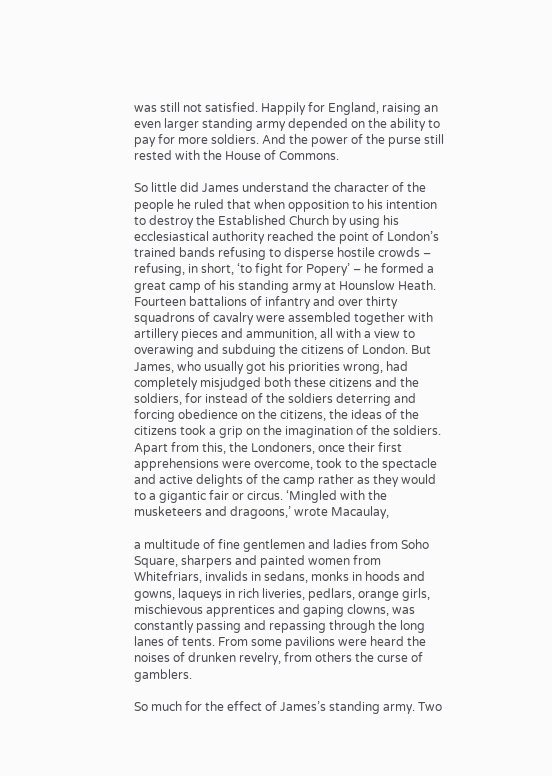was still not satisfied. Happily for England, raising an even larger standing army depended on the ability to pay for more soldiers. And the power of the purse still rested with the House of Commons.

So little did James understand the character of the people he ruled that when opposition to his intention to destroy the Established Church by using his ecclesiastical authority reached the point of London’s trained bands refusing to disperse hostile crowds – refusing, in short, ‘to fight for Popery’ – he formed a great camp of his standing army at Hounslow Heath. Fourteen battalions of infantry and over thirty squadrons of cavalry were assembled together with artillery pieces and ammunition, all with a view to overawing and subduing the citizens of London. But James, who usually got his priorities wrong, had completely misjudged both these citizens and the soldiers, for instead of the soldiers deterring and forcing obedience on the citizens, the ideas of the citizens took a grip on the imagination of the soldiers. Apart from this, the Londoners, once their first apprehensions were overcome, took to the spectacle and active delights of the camp rather as they would to a gigantic fair or circus. ‘Mingled with the musketeers and dragoons,’ wrote Macaulay,

a multitude of fine gentlemen and ladies from Soho Square, sharpers and painted women from Whitefriars, invalids in sedans, monks in hoods and gowns, laqueys in rich liveries, pedlars, orange girls, mischievous apprentices and gaping clowns, was constantly passing and repassing through the long lanes of tents. From some pavilions were heard the noises of drunken revelry, from others the curse of gamblers.

So much for the effect of James’s standing army. Two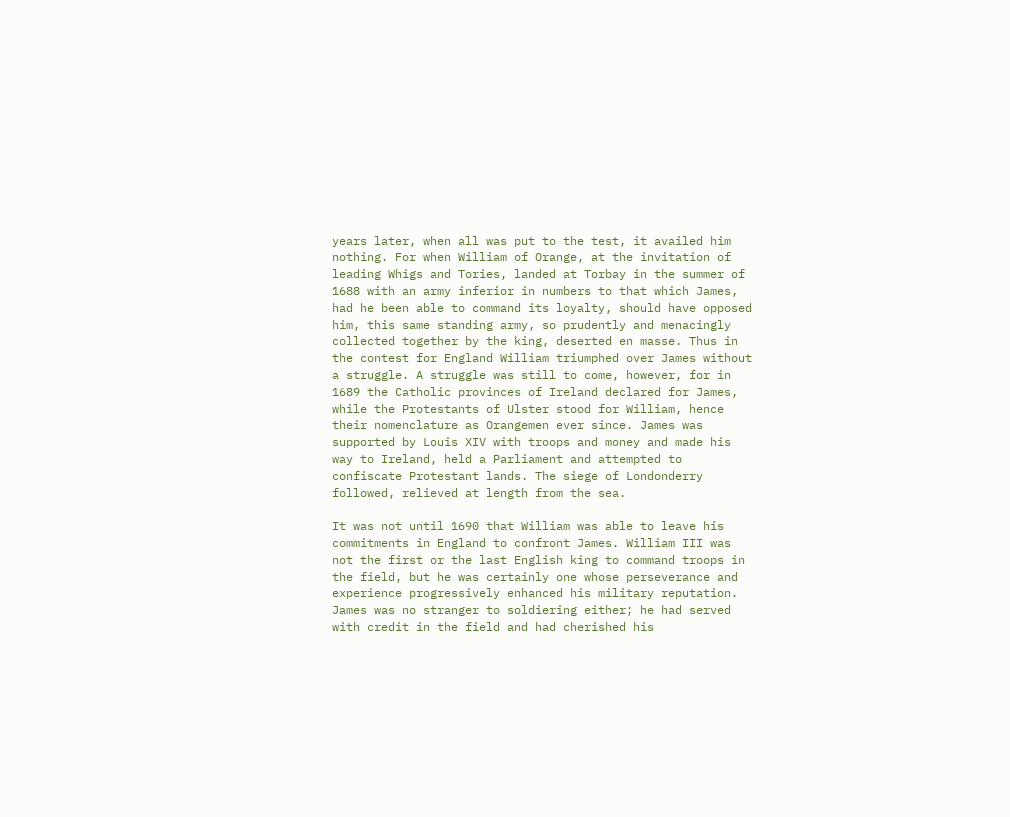years later, when all was put to the test, it availed him nothing. For when William of Orange, at the invitation of leading Whigs and Tories, landed at Torbay in the summer of 1688 with an army inferior in numbers to that which James, had he been able to command its loyalty, should have opposed him, this same standing army, so prudently and menacingly collected together by the king, deserted en masse. Thus in the contest for England William triumphed over James without a struggle. A struggle was still to come, however, for in 1689 the Catholic provinces of Ireland declared for James, while the Protestants of Ulster stood for William, hence their nomenclature as Orangemen ever since. James was supported by Louis XIV with troops and money and made his way to Ireland, held a Parliament and attempted to confiscate Protestant lands. The siege of Londonderry followed, relieved at length from the sea.

It was not until 1690 that William was able to leave his commitments in England to confront James. William III was not the first or the last English king to command troops in the field, but he was certainly one whose perseverance and experience progressively enhanced his military reputation. James was no stranger to soldiering either; he had served with credit in the field and had cherished his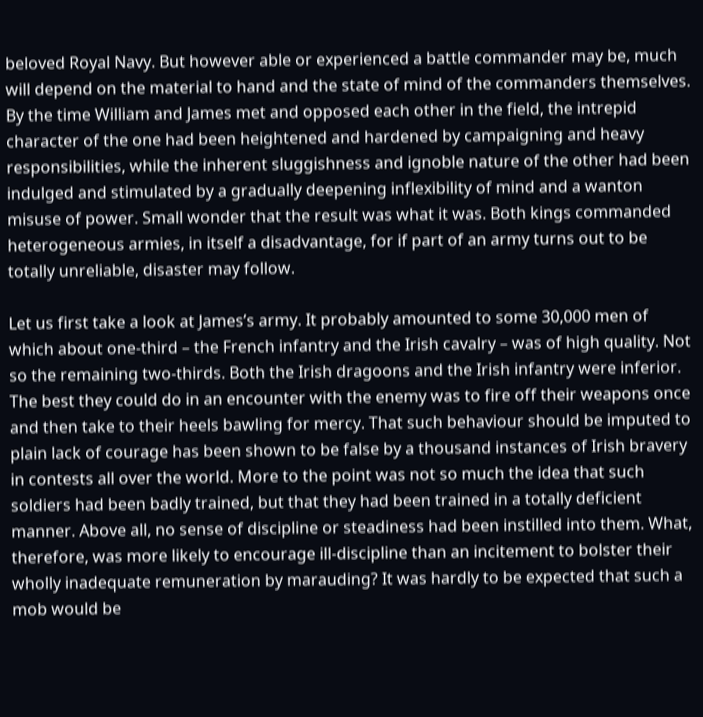beloved Royal Navy. But however able or experienced a battle commander may be, much will depend on the material to hand and the state of mind of the commanders themselves. By the time William and James met and opposed each other in the field, the intrepid character of the one had been heightened and hardened by campaigning and heavy responsibilities, while the inherent sluggishness and ignoble nature of the other had been indulged and stimulated by a gradually deepening inflexibility of mind and a wanton misuse of power. Small wonder that the result was what it was. Both kings commanded heterogeneous armies, in itself a disadvantage, for if part of an army turns out to be totally unreliable, disaster may follow.

Let us first take a look at James’s army. It probably amounted to some 30,000 men of which about one-third – the French infantry and the Irish cavalry – was of high quality. Not so the remaining two-thirds. Both the Irish dragoons and the Irish infantry were inferior. The best they could do in an encounter with the enemy was to fire off their weapons once and then take to their heels bawling for mercy. That such behaviour should be imputed to plain lack of courage has been shown to be false by a thousand instances of Irish bravery in contests all over the world. More to the point was not so much the idea that such soldiers had been badly trained, but that they had been trained in a totally deficient manner. Above all, no sense of discipline or steadiness had been instilled into them. What, therefore, was more likely to encourage ill-discipline than an incitement to bolster their wholly inadequate remuneration by marauding? It was hardly to be expected that such a mob would be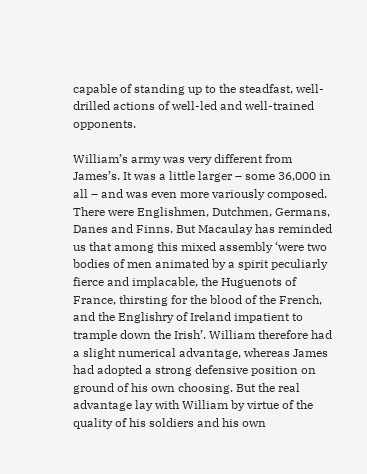capable of standing up to the steadfast, well-drilled actions of well-led and well-trained opponents.

William’s army was very different from James’s. It was a little larger – some 36,000 in all – and was even more variously composed. There were Englishmen, Dutchmen, Germans, Danes and Finns. But Macaulay has reminded us that among this mixed assembly ‘were two bodies of men animated by a spirit peculiarly fierce and implacable, the Huguenots of France, thirsting for the blood of the French, and the Englishry of Ireland impatient to trample down the Irish’. William therefore had a slight numerical advantage, whereas James had adopted a strong defensive position on ground of his own choosing. But the real advantage lay with William by virtue of the quality of his soldiers and his own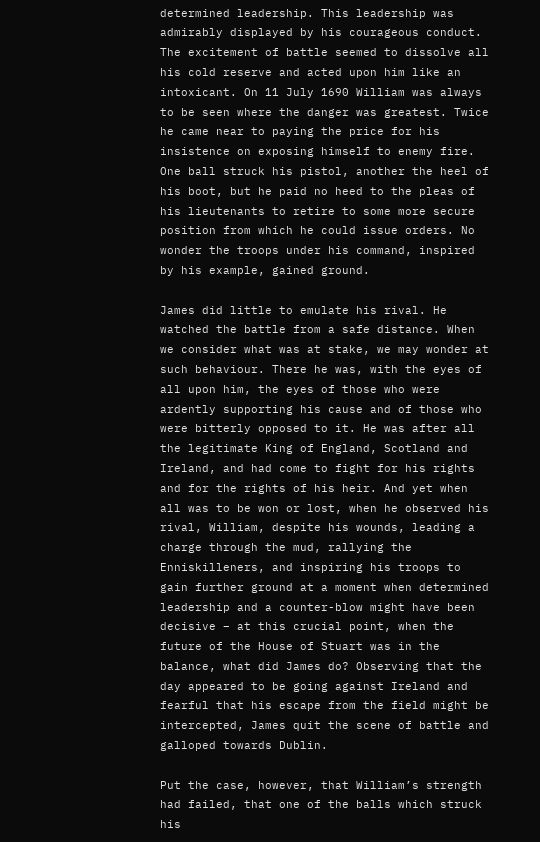determined leadership. This leadership was admirably displayed by his courageous conduct. The excitement of battle seemed to dissolve all his cold reserve and acted upon him like an intoxicant. On 11 July 1690 William was always to be seen where the danger was greatest. Twice he came near to paying the price for his insistence on exposing himself to enemy fire. One ball struck his pistol, another the heel of his boot, but he paid no heed to the pleas of his lieutenants to retire to some more secure position from which he could issue orders. No wonder the troops under his command, inspired by his example, gained ground.

James did little to emulate his rival. He watched the battle from a safe distance. When we consider what was at stake, we may wonder at such behaviour. There he was, with the eyes of all upon him, the eyes of those who were ardently supporting his cause and of those who were bitterly opposed to it. He was after all the legitimate King of England, Scotland and Ireland, and had come to fight for his rights and for the rights of his heir. And yet when all was to be won or lost, when he observed his rival, William, despite his wounds, leading a charge through the mud, rallying the Enniskilleners, and inspiring his troops to gain further ground at a moment when determined leadership and a counter-blow might have been decisive – at this crucial point, when the future of the House of Stuart was in the balance, what did James do? Observing that the day appeared to be going against Ireland and fearful that his escape from the field might be intercepted, James quit the scene of battle and galloped towards Dublin.

Put the case, however, that William’s strength had failed, that one of the balls which struck his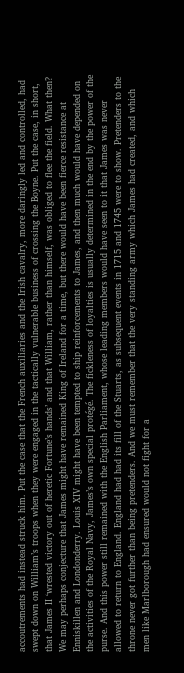accoutrements had instead struck him. Put the case that the French auxiliaries and the Irish cavalry, more daringly led and controlled, had swept down on William’s troops when they were engaged in the tactically vulnerable business of crossing the Boyne. Put the case, in short, that James II ‘wrested victory out of heretic Fortune’s hands’ and that William, rather than himself, was obliged to flee the field. What then? We may perhaps conjecture that James might have remained King of Ireland for a time, but there would have been fierce resistance at Enniskillen and Londonderry. Louis XIV might have been tempted to ship reinforcements to James, and then much would have depended on the activities of the Royal Navy, James’s own special protégé. The fickleness of loyalties is usually determined in the end by the power of the purse. And this power still remained with the English Parliament, whose leading members would have seen to it that James was never allowed to return to England. England had had its fill of the Stuarts, as subsequent events in 1715 and 1745 were to show. Pretenders to the throne never got further than being pretenders. And we must remember that the very standing army which James had created, and which men like Marlborough had ensured would not fight for a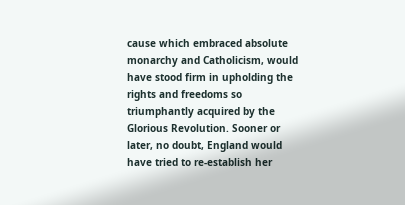cause which embraced absolute monarchy and Catholicism, would have stood firm in upholding the rights and freedoms so triumphantly acquired by the Glorious Revolution. Sooner or later, no doubt, England would have tried to re-establish her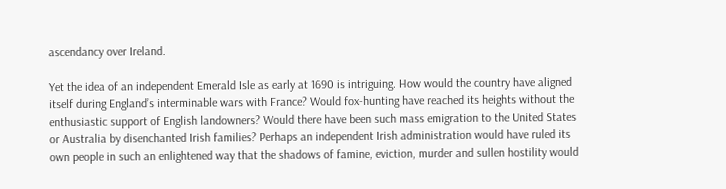ascendancy over Ireland.

Yet the idea of an independent Emerald Isle as early at 1690 is intriguing. How would the country have aligned itself during England’s interminable wars with France? Would fox-hunting have reached its heights without the enthusiastic support of English landowners? Would there have been such mass emigration to the United States or Australia by disenchanted Irish families? Perhaps an independent Irish administration would have ruled its own people in such an enlightened way that the shadows of famine, eviction, murder and sullen hostility would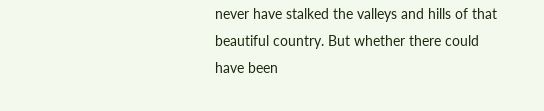never have stalked the valleys and hills of that beautiful country. But whether there could have been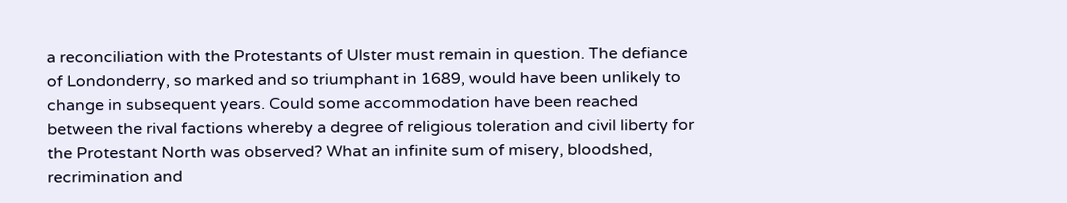a reconciliation with the Protestants of Ulster must remain in question. The defiance of Londonderry, so marked and so triumphant in 1689, would have been unlikely to change in subsequent years. Could some accommodation have been reached between the rival factions whereby a degree of religious toleration and civil liberty for the Protestant North was observed? What an infinite sum of misery, bloodshed, recrimination and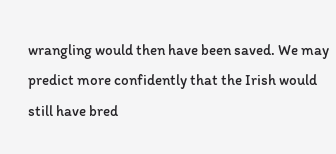wrangling would then have been saved. We may predict more confidently that the Irish would still have bred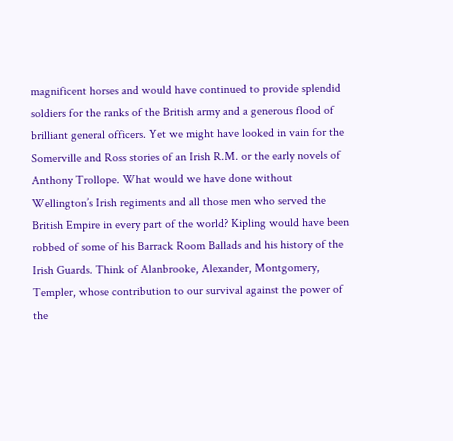magnificent horses and would have continued to provide splendid soldiers for the ranks of the British army and a generous flood of brilliant general officers. Yet we might have looked in vain for the Somerville and Ross stories of an Irish R.M. or the early novels of Anthony Trollope. What would we have done without Wellington’s Irish regiments and all those men who served the British Empire in every part of the world? Kipling would have been robbed of some of his Barrack Room Ballads and his history of the Irish Guards. Think of Alanbrooke, Alexander, Montgomery, Templer, whose contribution to our survival against the power of the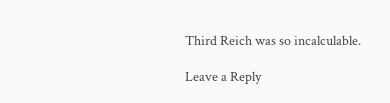Third Reich was so incalculable.

Leave a Reply